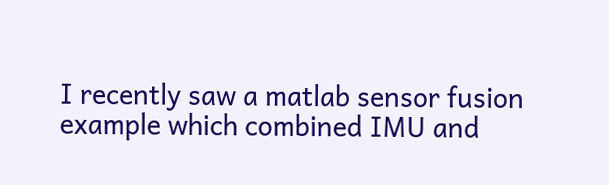I recently saw a matlab sensor fusion example which combined IMU and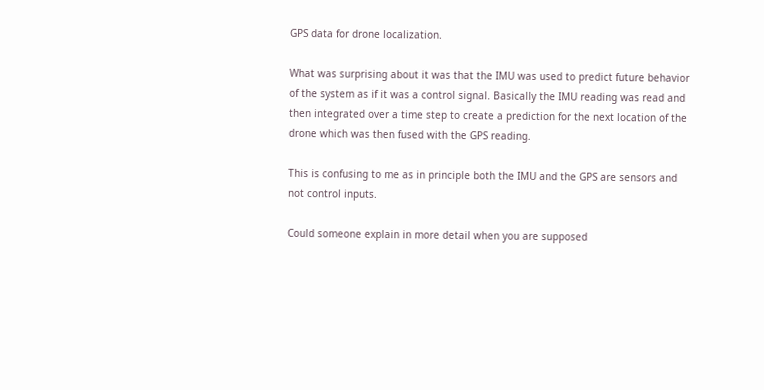GPS data for drone localization.

What was surprising about it was that the IMU was used to predict future behavior of the system as if it was a control signal. Basically the IMU reading was read and then integrated over a time step to create a prediction for the next location of the drone which was then fused with the GPS reading.

This is confusing to me as in principle both the IMU and the GPS are sensors and not control inputs.

Could someone explain in more detail when you are supposed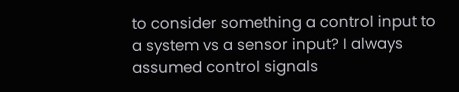to consider something a control input to a system vs a sensor input? I always assumed control signals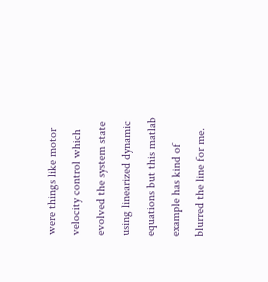were things like motor velocity control which evolved the system state using linearized dynamic equations but this matlab example has kind of blurred the line for me.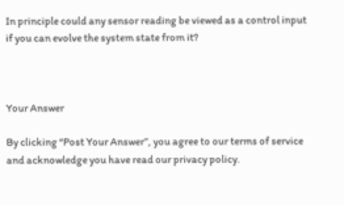In principle could any sensor reading be viewed as a control input if you can evolve the system state from it?



Your Answer

By clicking “Post Your Answer”, you agree to our terms of service and acknowledge you have read our privacy policy.